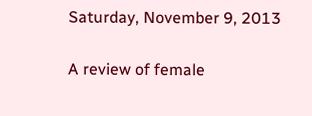Saturday, November 9, 2013

A review of female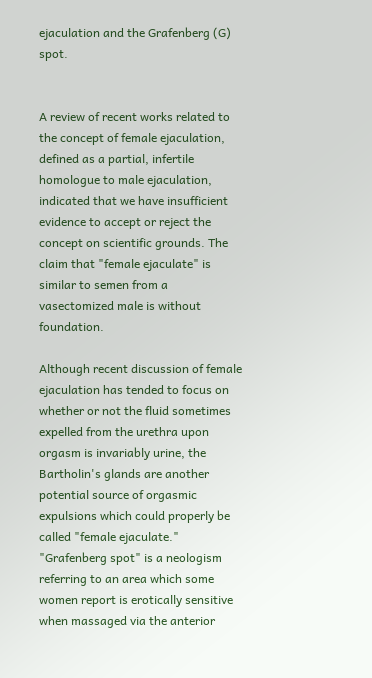ejaculation and the Grafenberg (G) spot.


A review of recent works related to the concept of female ejaculation, defined as a partial, infertile homologue to male ejaculation, indicated that we have insufficient evidence to accept or reject the concept on scientific grounds. The claim that "female ejaculate" is similar to semen from a vasectomized male is without foundation.

Although recent discussion of female ejaculation has tended to focus on whether or not the fluid sometimes expelled from the urethra upon orgasm is invariably urine, the Bartholin's glands are another potential source of orgasmic expulsions which could properly be called "female ejaculate."
"Grafenberg spot" is a neologism referring to an area which some women report is erotically sensitive when massaged via the anterior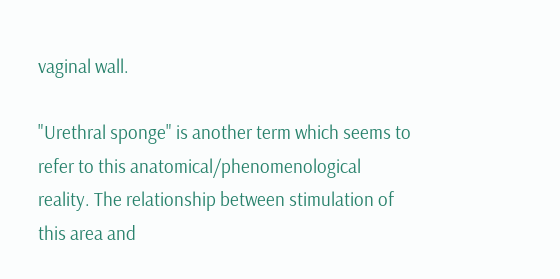vaginal wall.

"Urethral sponge" is another term which seems to refer to this anatomical/phenomenological reality. The relationship between stimulation of this area and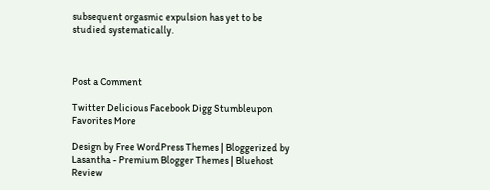subsequent orgasmic expulsion has yet to be studied systematically.



Post a Comment

Twitter Delicious Facebook Digg Stumbleupon Favorites More

Design by Free WordPress Themes | Bloggerized by Lasantha - Premium Blogger Themes | Bluehost Review